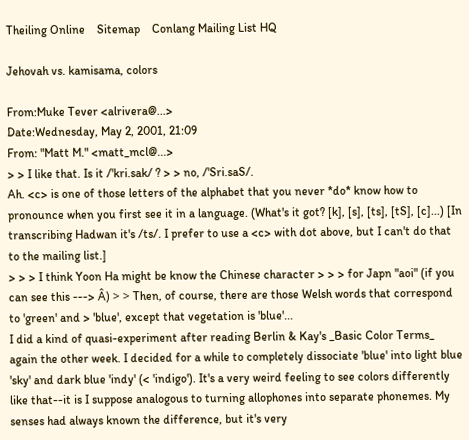Theiling Online    Sitemap    Conlang Mailing List HQ

Jehovah vs. kamisama, colors

From:Muke Tever <alrivera@...>
Date:Wednesday, May 2, 2001, 21:09
From: "Matt M." <matt_mcl@...>
> > I like that. Is it /'kri.sak/ ? > > no, /'Sri.saS/.
Ah. <c> is one of those letters of the alphabet that you never *do* know how to pronounce when you first see it in a language. (What's it got? [k], [s], [ts], [tS], [c]...) [In transcribing Hadwan it's /ts/. I prefer to use a <c> with dot above, but I can't do that to the mailing list.]
> > > I think Yoon Ha might be know the Chinese character > > > for Japn "aoi" (if you can see this ---> Â) > > Then, of course, there are those Welsh words that correspond to 'green' and > 'blue', except that vegetation is 'blue'...
I did a kind of quasi-experiment after reading Berlin & Kay's _Basic Color Terms_ again the other week. I decided for a while to completely dissociate 'blue' into light blue 'sky' and dark blue 'indy' (< 'indigo'). It's a very weird feeling to see colors differently like that--it is I suppose analogous to turning allophones into separate phonemes. My senses had always known the difference, but it's very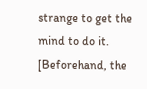strange to get the mind to do it. [Beforehand, the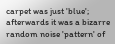carpet was just 'blue'; afterwards it was a bizarre random noise 'pattern' of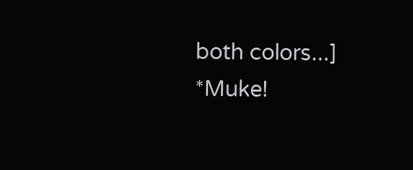both colors...] *Muke!